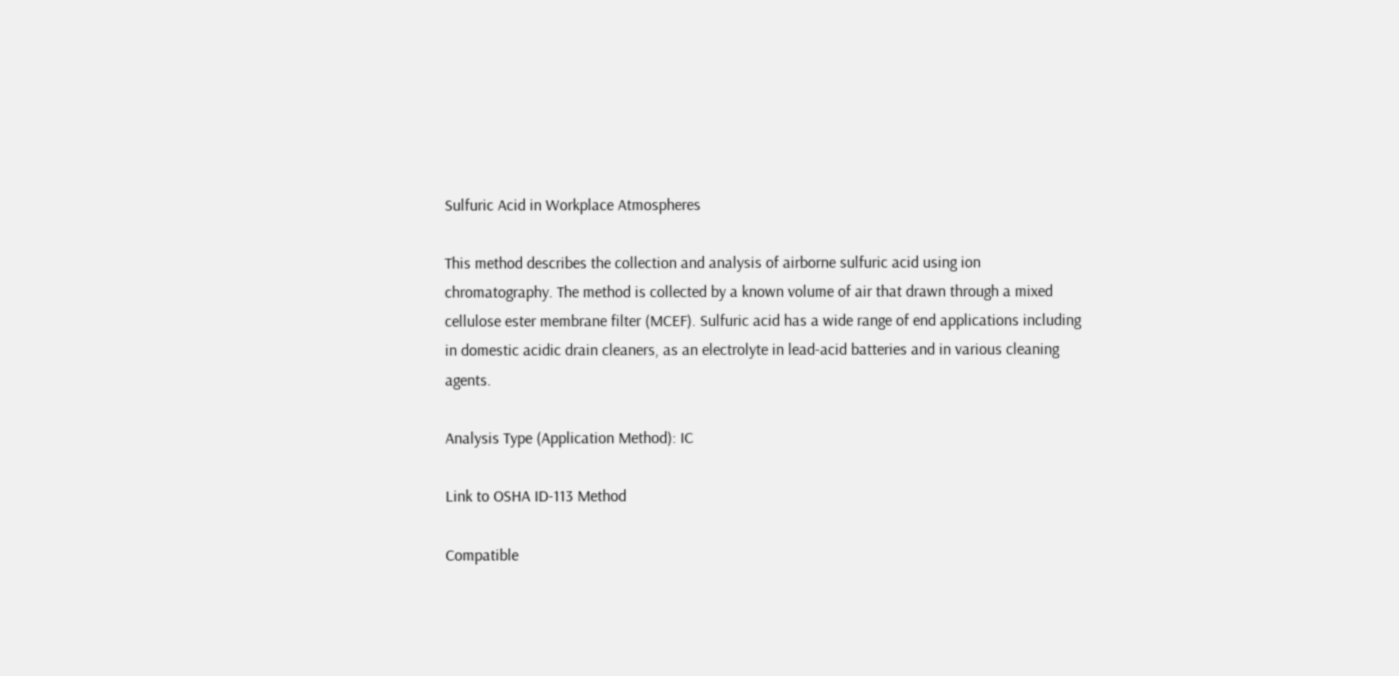Sulfuric Acid in Workplace Atmospheres

This method describes the collection and analysis of airborne sulfuric acid using ion chromatography. The method is collected by a known volume of air that drawn through a mixed cellulose ester membrane filter (MCEF). Sulfuric acid has a wide range of end applications including in domestic acidic drain cleaners, as an electrolyte in lead-acid batteries and in various cleaning agents.

Analysis Type (Application Method): IC

Link to OSHA ID-113 Method

Compatible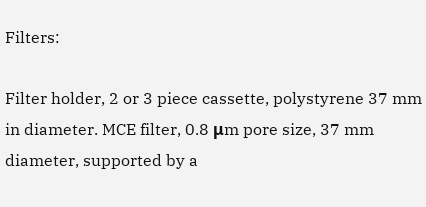Filters:

Filter holder, 2 or 3 piece cassette, polystyrene 37 mm in diameter. MCE filter, 0.8 μm pore size, 37 mm diameter, supported by a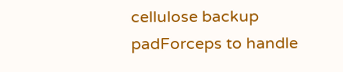cellulose backup padForceps to handle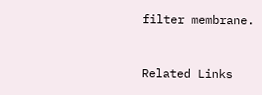filter membrane.


Related Links